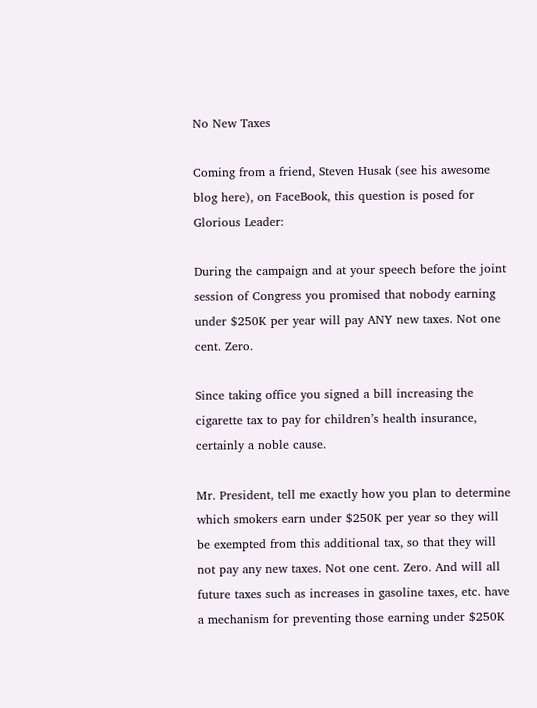No New Taxes

Coming from a friend, Steven Husak (see his awesome blog here), on FaceBook, this question is posed for Glorious Leader:

During the campaign and at your speech before the joint session of Congress you promised that nobody earning under $250K per year will pay ANY new taxes. Not one cent. Zero.

Since taking office you signed a bill increasing the cigarette tax to pay for children’s health insurance, certainly a noble cause.

Mr. President, tell me exactly how you plan to determine which smokers earn under $250K per year so they will be exempted from this additional tax, so that they will not pay any new taxes. Not one cent. Zero. And will all future taxes such as increases in gasoline taxes, etc. have a mechanism for preventing those earning under $250K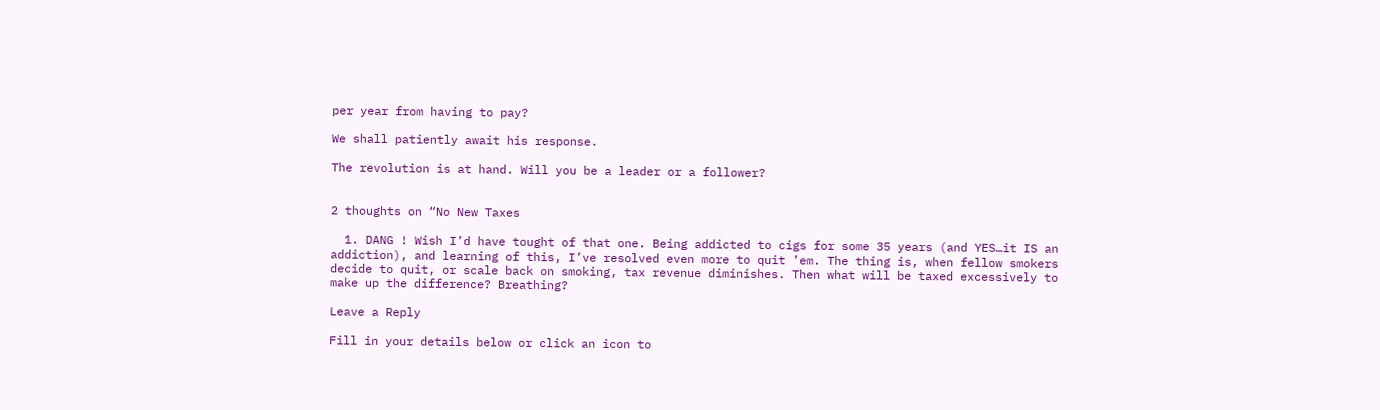per year from having to pay?

We shall patiently await his response.

The revolution is at hand. Will you be a leader or a follower?


2 thoughts on “No New Taxes

  1. DANG ! Wish I’d have tought of that one. Being addicted to cigs for some 35 years (and YES…it IS an addiction), and learning of this, I’ve resolved even more to quit ’em. The thing is, when fellow smokers decide to quit, or scale back on smoking, tax revenue diminishes. Then what will be taxed excessively to make up the difference? Breathing?

Leave a Reply

Fill in your details below or click an icon to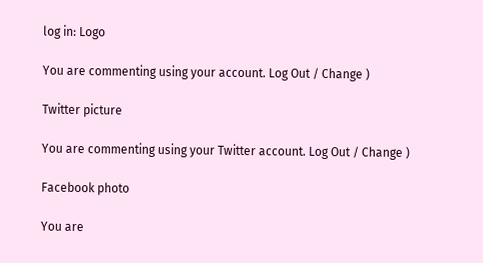log in: Logo

You are commenting using your account. Log Out / Change )

Twitter picture

You are commenting using your Twitter account. Log Out / Change )

Facebook photo

You are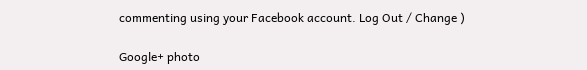commenting using your Facebook account. Log Out / Change )

Google+ photo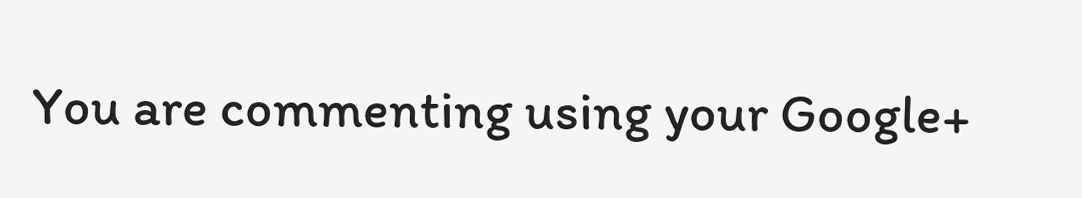You are commenting using your Google+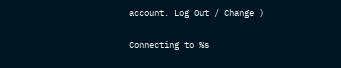account. Log Out / Change )

Connecting to %s